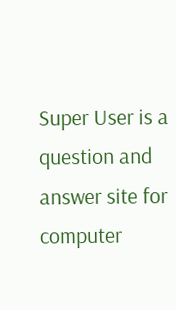Super User is a question and answer site for computer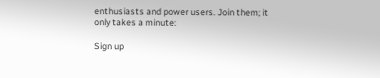enthusiasts and power users. Join them; it only takes a minute:

Sign up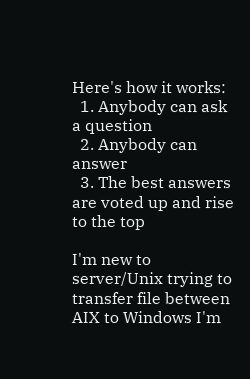Here's how it works:
  1. Anybody can ask a question
  2. Anybody can answer
  3. The best answers are voted up and rise to the top

I'm new to server/Unix trying to transfer file between AIX to Windows I'm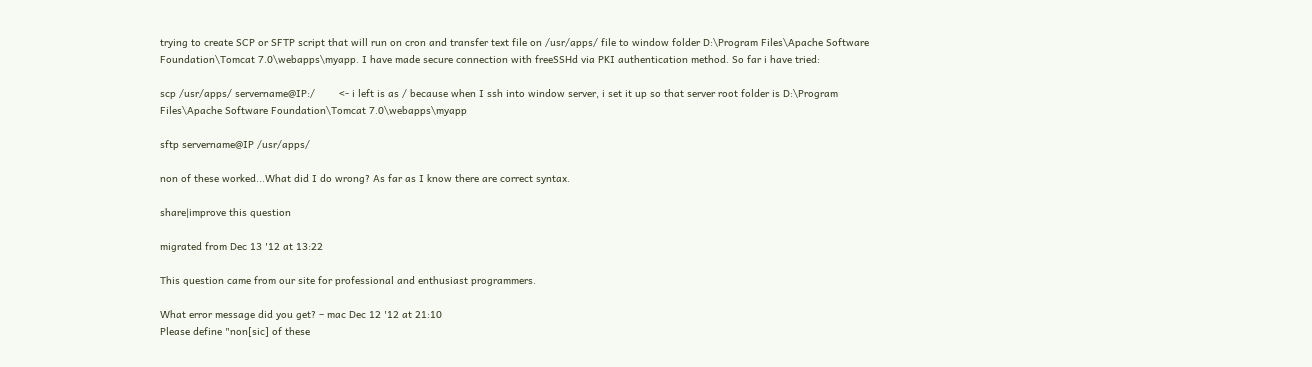trying to create SCP or SFTP script that will run on cron and transfer text file on /usr/apps/ file to window folder D:\Program Files\Apache Software Foundation\Tomcat 7.0\webapps\myapp. I have made secure connection with freeSSHd via PKI authentication method. So far i have tried:

scp /usr/apps/ servername@IP:/        <- i left is as / because when I ssh into window server, i set it up so that server root folder is D:\Program Files\Apache Software Foundation\Tomcat 7.0\webapps\myapp

sftp servername@IP /usr/apps/

non of these worked...What did I do wrong? As far as I know there are correct syntax.

share|improve this question

migrated from Dec 13 '12 at 13:22

This question came from our site for professional and enthusiast programmers.

What error message did you get? – mac Dec 12 '12 at 21:10
Please define "non[sic] of these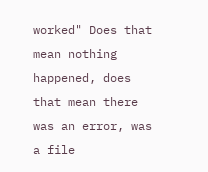worked" Does that mean nothing happened, does that mean there was an error, was a file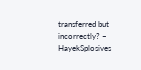transferred but incorrectly? – HayekSplosives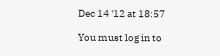Dec 14 '12 at 18:57

You must log in to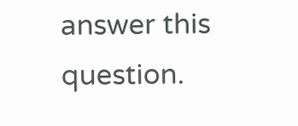answer this question.